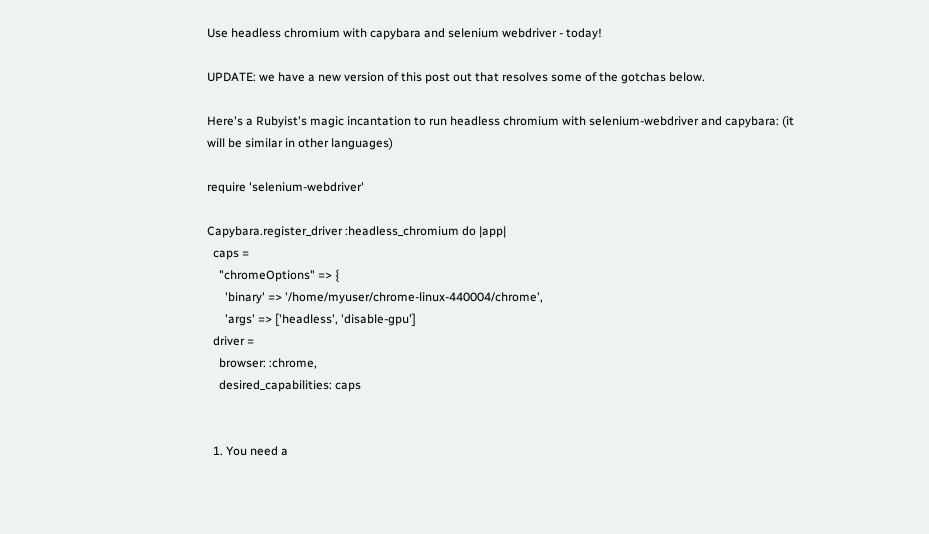Use headless chromium with capybara and selenium webdriver - today!

UPDATE: we have a new version of this post out that resolves some of the gotchas below.

Here's a Rubyist's magic incantation to run headless chromium with selenium-webdriver and capybara: (it will be similar in other languages)

require 'selenium-webdriver'

Capybara.register_driver :headless_chromium do |app|
  caps =
    "chromeOptions" => {
      'binary' => '/home/myuser/chrome-linux-440004/chrome',
      'args' => ['headless', 'disable-gpu']
  driver =
    browser: :chrome,
    desired_capabilities: caps


  1. You need a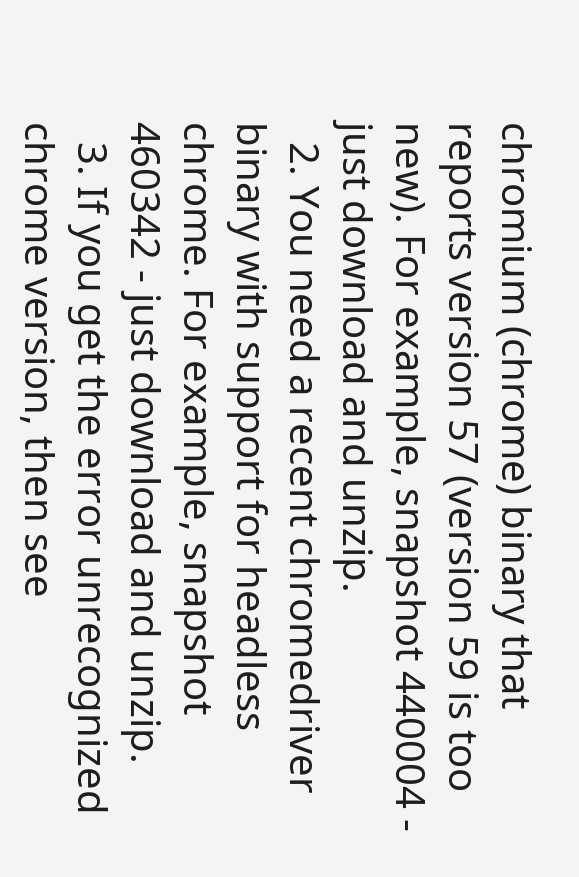chromium (chrome) binary that reports version 57 (version 59 is too new). For example, snapshot 440004 - just download and unzip.
  2. You need a recent chromedriver binary with support for headless chrome. For example, snapshot 460342 - just download and unzip.
  3. If you get the error unrecognized chrome version, then see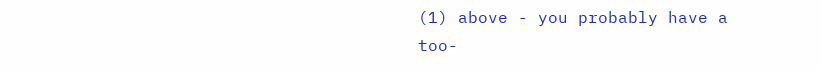(1) above - you probably have a too-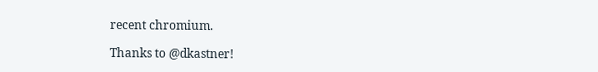recent chromium.

Thanks to @dkastner!